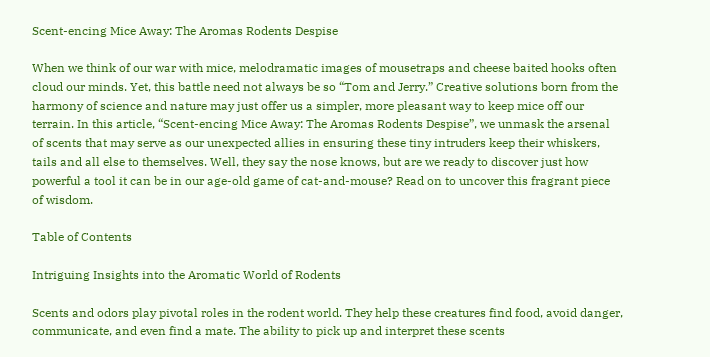Scent-encing Mice Away: The Aromas Rodents Despise

When we think of our war with mice, melodramatic images of mousetraps and cheese baited hooks often cloud our minds. Yet, this battle need not always be so “Tom and Jerry.” Creative solutions born from the harmony of science and nature may just offer us a simpler, more pleasant way to keep mice off our terrain. In this article, “Scent-encing Mice Away: The Aromas Rodents Despise”, we unmask the arsenal of scents that may serve as our unexpected allies in ensuring these tiny intruders keep their whiskers, tails and all else to themselves. Well, they say the nose knows, but are we ready to discover just how powerful a tool it can be in our age-old game of cat-and-mouse? Read on to uncover this fragrant piece of wisdom.

Table of Contents

Intriguing Insights into the Aromatic World of Rodents

Scents and odors play pivotal roles in the rodent world. They help these creatures find food, avoid danger, communicate, and even find a mate. The ability to pick up and interpret these scents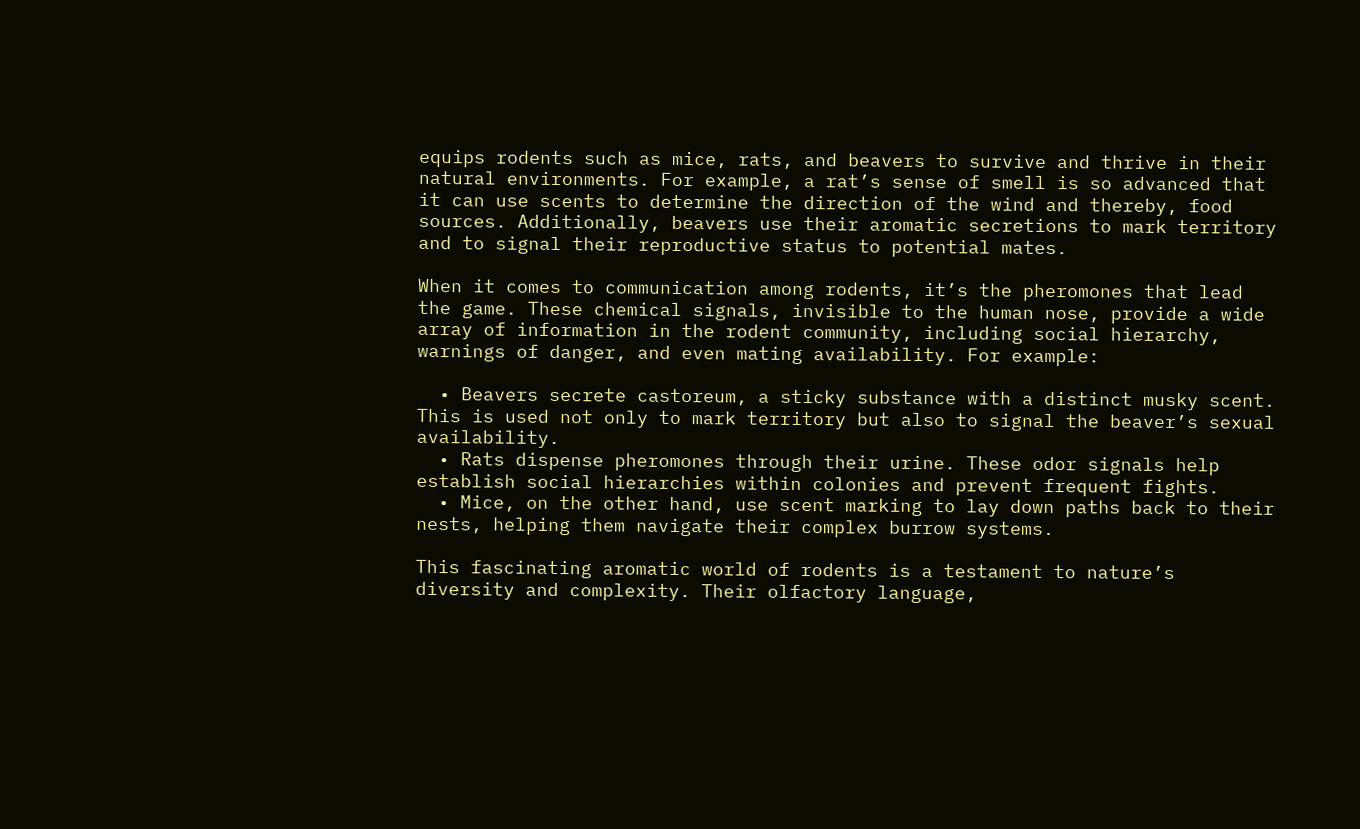equips rodents such as mice, rats, and beavers to survive and thrive in their natural environments. For example, a rat’s sense of smell is so advanced that it can use scents to determine the direction of the wind and thereby, food sources. Additionally, beavers use their aromatic secretions to mark territory and to signal their reproductive status to potential mates.

When it comes to communication among rodents, it’s the pheromones that lead the game. These chemical signals, invisible to the human nose, provide a wide array of information in the rodent community, including social hierarchy, warnings of danger, and even mating availability. For example:

  • Beavers secrete castoreum, a sticky substance with a distinct musky scent. This is used not only to mark territory but also to signal the beaver’s sexual availability.
  • Rats dispense pheromones through their urine. These odor signals help establish social hierarchies within colonies and prevent frequent fights.
  • Mice, on the other hand, use scent marking to lay down paths back to their nests, helping them navigate their complex burrow systems.

This fascinating aromatic world of rodents is a testament to nature’s diversity and complexity. Their olfactory language,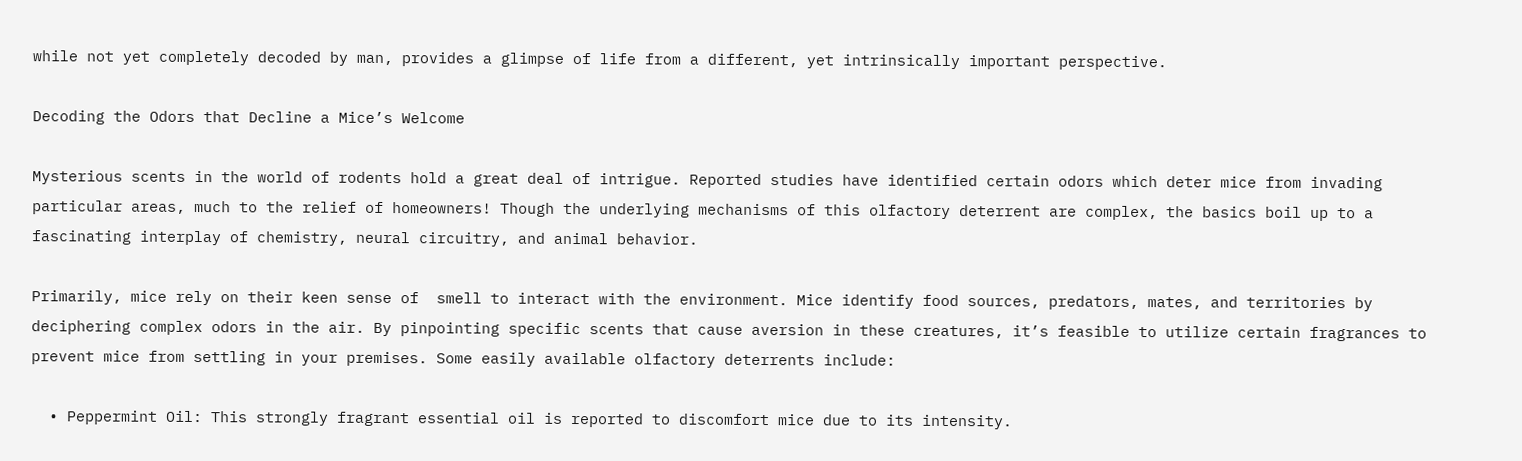while not yet completely decoded by man, provides a glimpse of life from a different, yet intrinsically important perspective.

Decoding the Odors that Decline a Mice’s Welcome

Mysterious scents in the world of rodents hold a great deal of intrigue. Reported studies have identified certain odors which deter mice from invading particular areas, much to the relief of homeowners! Though the underlying mechanisms of this olfactory deterrent are complex, the basics boil up to a fascinating interplay of chemistry, neural circuitry, and animal behavior.

Primarily, mice rely on their keen sense of  smell to interact with the environment. Mice identify food sources, predators, mates, and territories by deciphering complex odors in the air. By pinpointing specific scents that cause aversion in these creatures, it’s feasible to utilize certain fragrances to prevent mice from settling in your premises. Some easily available olfactory deterrents include:

  • Peppermint Oil: This strongly fragrant essential oil is reported to discomfort mice due to its intensity.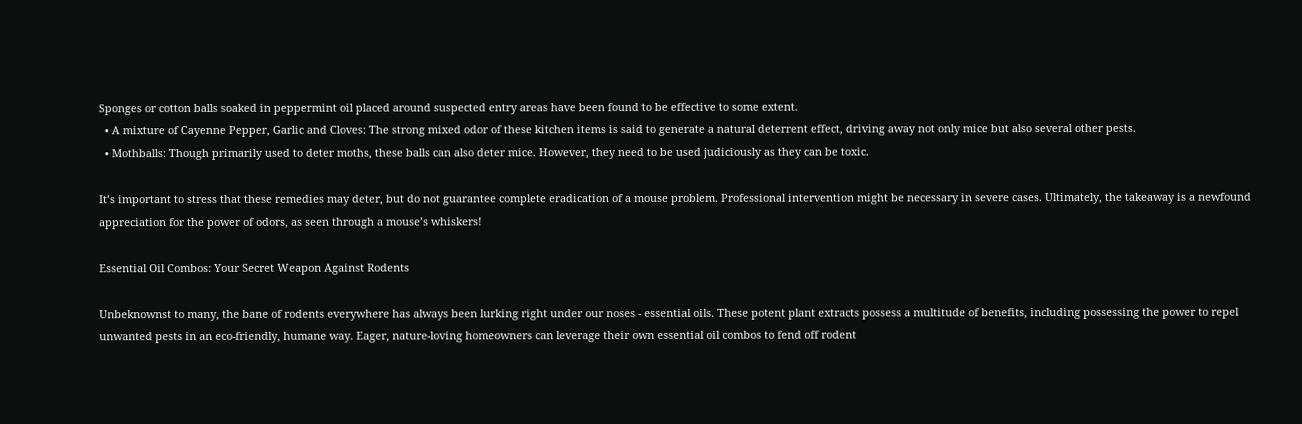Sponges or cotton balls soaked in peppermint oil placed around suspected entry areas have been found to be effective to some extent.
  • A mixture of Cayenne Pepper, Garlic and Cloves: The strong mixed odor of these kitchen items is said to generate a natural deterrent effect, driving away not only mice but also several other pests.
  • Mothballs: Though primarily used to deter moths, these balls can also deter mice. However, they need to be used judiciously as they can be toxic.

It’s important to stress that these remedies may deter, but do not guarantee complete eradication of a mouse problem. Professional intervention might be necessary in severe cases. Ultimately, the takeaway is a newfound appreciation for the power of odors, as seen through a mouse’s whiskers!

Essential Oil Combos: Your Secret Weapon Against Rodents

Unbeknownst to many, the bane of rodents everywhere has always been lurking right under our noses - essential oils. These potent plant extracts possess a multitude of benefits, including possessing the power to repel unwanted pests in an eco-friendly, humane way. Eager, nature-loving homeowners can leverage their own essential oil combos to fend off rodent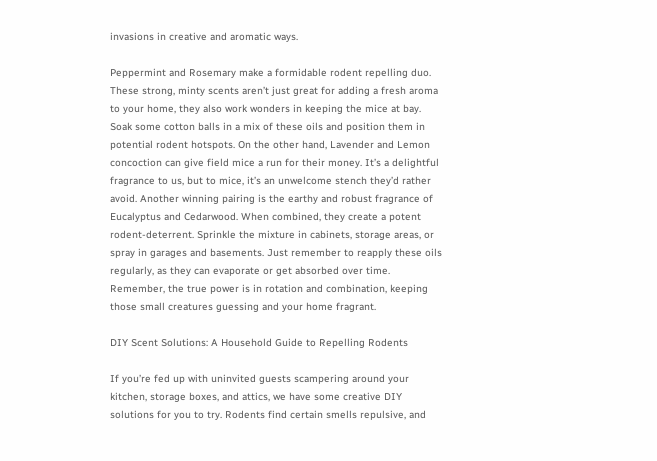invasions in creative and aromatic ways.

Peppermint and Rosemary make a formidable rodent repelling duo. These strong, minty scents aren’t just great for adding a fresh aroma to your home, they also work wonders in keeping the mice at bay. Soak some cotton balls in a mix of these oils and position them in potential rodent hotspots. On the other hand, Lavender and Lemon concoction can give field mice a run for their money. It’s a delightful fragrance to us, but to mice, it’s an unwelcome stench they’d rather avoid. Another winning pairing is the earthy and robust fragrance of Eucalyptus and Cedarwood. When combined, they create a potent rodent-deterrent. Sprinkle the mixture in cabinets, storage areas, or spray in garages and basements. Just remember to reapply these oils regularly, as they can evaporate or get absorbed over time. Remember, the true power is in rotation and combination, keeping those small creatures guessing and your home fragrant.

DIY Scent Solutions: A Household Guide to Repelling Rodents

If you’re fed up with uninvited guests scampering around your kitchen, storage boxes, and attics, we have some creative DIY solutions for you to try. Rodents find certain smells repulsive, and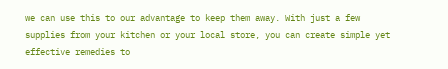we can use this to our advantage to keep them away. With just a few supplies from your kitchen or your local store, you can create simple yet effective remedies to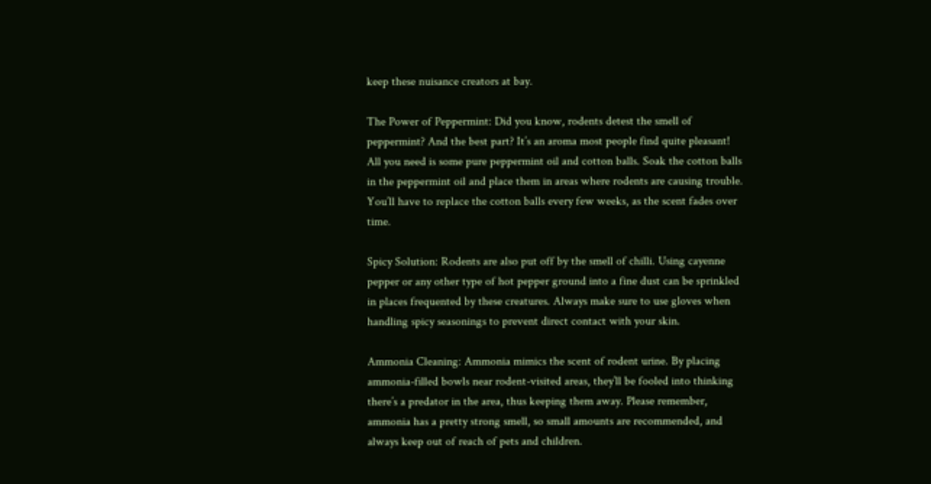keep these nuisance creators at bay.

The Power of Peppermint: Did you know, rodents detest the smell of peppermint? And the best part? It’s an aroma most people find quite pleasant! All you need is some pure peppermint oil and cotton balls. Soak the cotton balls in the peppermint oil and place them in areas where rodents are causing trouble. You’ll have to replace the cotton balls every few weeks, as the scent fades over time.

Spicy Solution: Rodents are also put off by the smell of chilli. Using cayenne pepper or any other type of hot pepper ground into a fine dust can be sprinkled in places frequented by these creatures. Always make sure to use gloves when handling spicy seasonings to prevent direct contact with your skin.

Ammonia Cleaning: Ammonia mimics the scent of rodent urine. By placing ammonia-filled bowls near rodent-visited areas, they’ll be fooled into thinking there’s a predator in the area, thus keeping them away. Please remember, ammonia has a pretty strong smell, so small amounts are recommended, and always keep out of reach of pets and children.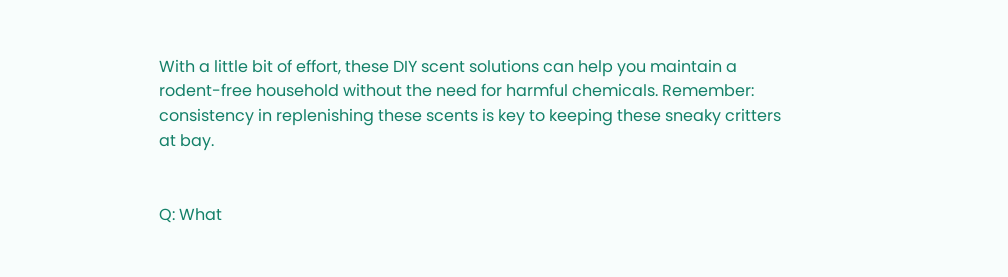With a little bit of effort, these DIY scent solutions can help you maintain a rodent-free household without the need for harmful chemicals. Remember: consistency in replenishing these scents is key to keeping these sneaky critters at bay.


Q: What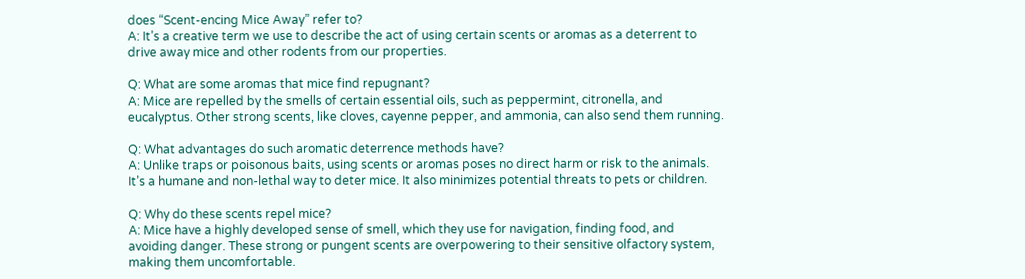does “Scent-encing Mice Away” refer to?
A: It’s a creative term we use to describe the act of using certain scents or aromas as a deterrent to drive away mice and other rodents from our properties.

Q: What are some aromas that mice find repugnant?
A: Mice are repelled by the smells of certain essential oils, such as peppermint, citronella, and eucalyptus. Other strong scents, like cloves, cayenne pepper, and ammonia, can also send them running.

Q: What advantages do such aromatic deterrence methods have?
A: Unlike traps or poisonous baits, using scents or aromas poses no direct harm or risk to the animals. It’s a humane and non-lethal way to deter mice. It also minimizes potential threats to pets or children.

Q: Why do these scents repel mice?
A: Mice have a highly developed sense of smell, which they use for navigation, finding food, and avoiding danger. These strong or pungent scents are overpowering to their sensitive olfactory system, making them uncomfortable.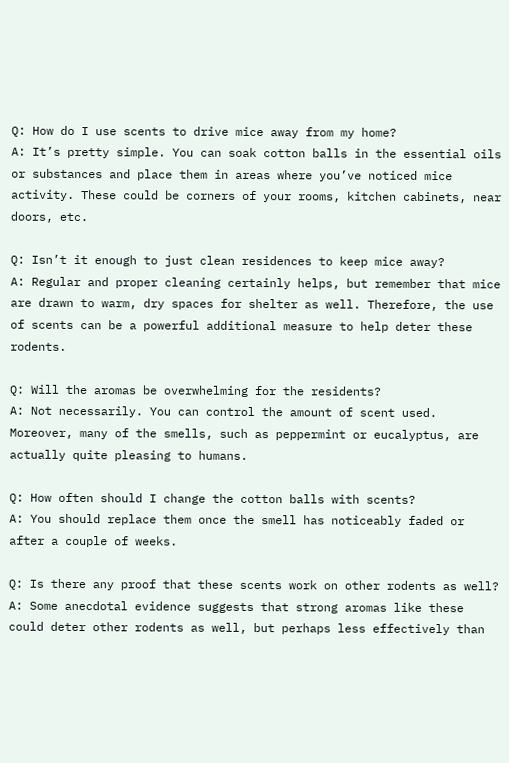Q: How do I use scents to drive mice away from my home?
A: It’s pretty simple. You can soak cotton balls in the essential oils or substances and place them in areas where you’ve noticed mice activity. These could be corners of your rooms, kitchen cabinets, near doors, etc.

Q: Isn’t it enough to just clean residences to keep mice away?
A: Regular and proper cleaning certainly helps, but remember that mice are drawn to warm, dry spaces for shelter as well. Therefore, the use of scents can be a powerful additional measure to help deter these rodents.

Q: Will the aromas be overwhelming for the residents?
A: Not necessarily. You can control the amount of scent used. Moreover, many of the smells, such as peppermint or eucalyptus, are actually quite pleasing to humans.

Q: How often should I change the cotton balls with scents?
A: You should replace them once the smell has noticeably faded or after a couple of weeks.

Q: Is there any proof that these scents work on other rodents as well?
A: Some anecdotal evidence suggests that strong aromas like these could deter other rodents as well, but perhaps less effectively than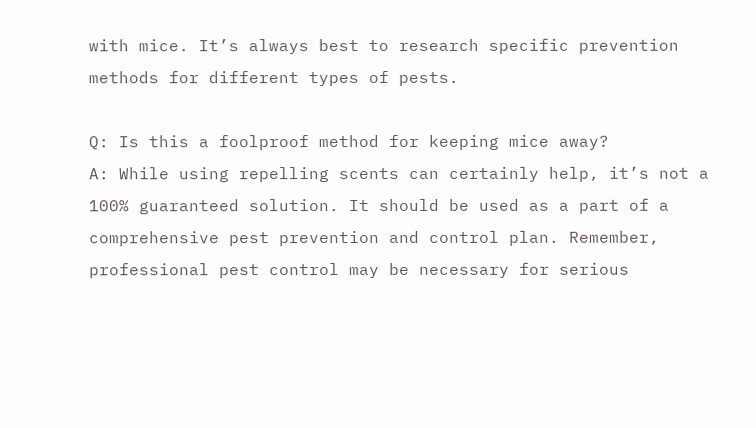with mice. It’s always best to research specific prevention methods for different types of pests.

Q: Is this a foolproof method for keeping mice away?
A: While using repelling scents can certainly help, it’s not a 100% guaranteed solution. It should be used as a part of a comprehensive pest prevention and control plan. Remember, professional pest control may be necessary for serious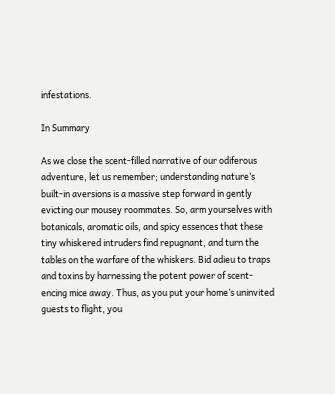infestations.

In Summary

As we close the scent-filled narrative of our odiferous adventure, let us remember; understanding nature’s built-in aversions is a massive step forward in gently evicting our mousey roommates. So, arm yourselves with botanicals, aromatic oils, and spicy essences that these tiny whiskered intruders find repugnant, and turn the tables on the warfare of the whiskers. Bid adieu to traps and toxins by harnessing the potent power of scent-encing mice away. Thus, as you put your home’s uninvited guests to flight, you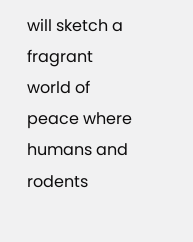will sketch a fragrant world of peace where humans and rodents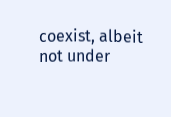coexist, albeit not under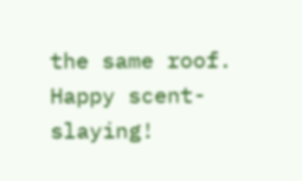the same roof. Happy scent-slaying!